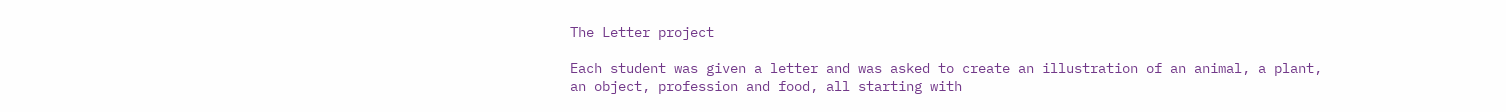The Letter project

Each student was given a letter and was asked to create an illustration of an animal, a plant, an object, profession and food, all starting with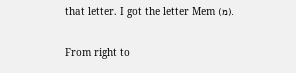that letter. I got the letter Mem (מ).

From right to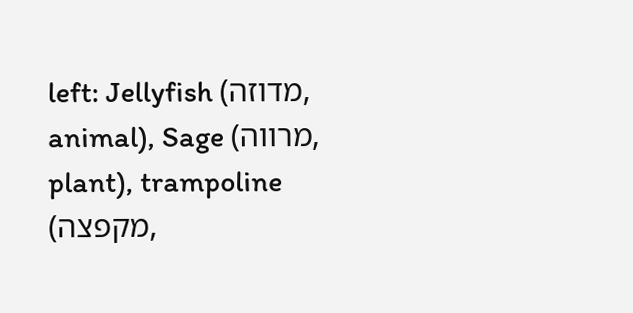left: Jellyfish (מדוזה, animal), Sage (מרווה, plant), trampoline (מקפצה,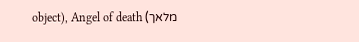object), Angel of death (מלאך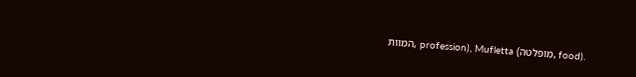המוות, profession), Mufletta (מופלטה, food).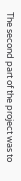The second part of the project was to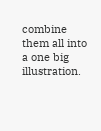combine them all into a one big illustration.